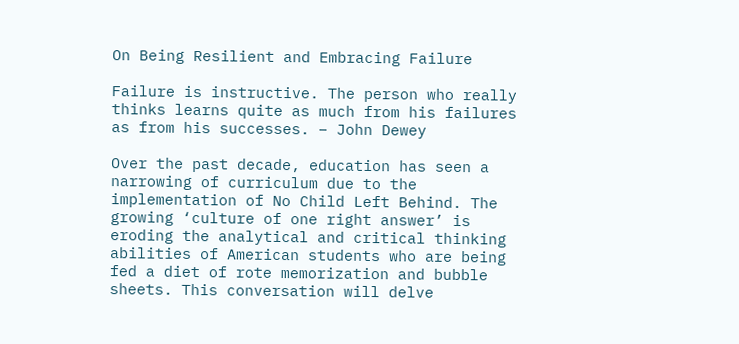On Being Resilient and Embracing Failure

Failure is instructive. The person who really thinks learns quite as much from his failures as from his successes. – John Dewey

Over the past decade, education has seen a narrowing of curriculum due to the implementation of No Child Left Behind. The growing ‘culture of one right answer’ is eroding the analytical and critical thinking abilities of American students who are being fed a diet of rote memorization and bubble sheets. This conversation will delve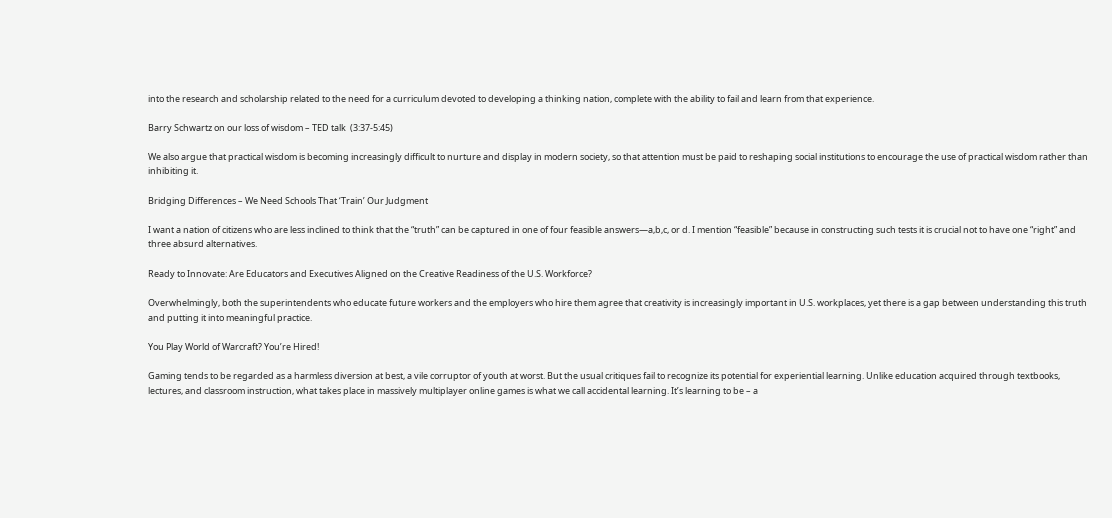into the research and scholarship related to the need for a curriculum devoted to developing a thinking nation, complete with the ability to fail and learn from that experience.

Barry Schwartz on our loss of wisdom – TED talk  (3:37-5:45)

We also argue that practical wisdom is becoming increasingly difficult to nurture and display in modern society, so that attention must be paid to reshaping social institutions to encourage the use of practical wisdom rather than inhibiting it.

Bridging Differences – We Need Schools That ‘Train’ Our Judgment

I want a nation of citizens who are less inclined to think that the “truth” can be captured in one of four feasible answers—a,b,c, or d. I mention “feasible” because in constructing such tests it is crucial not to have one “right” and three absurd alternatives.

Ready to Innovate: Are Educators and Executives Aligned on the Creative Readiness of the U.S. Workforce?

Overwhelmingly, both the superintendents who educate future workers and the employers who hire them agree that creativity is increasingly important in U.S. workplaces, yet there is a gap between understanding this truth and putting it into meaningful practice.

You Play World of Warcraft? You’re Hired!

Gaming tends to be regarded as a harmless diversion at best, a vile corruptor of youth at worst. But the usual critiques fail to recognize its potential for experiential learning. Unlike education acquired through textbooks, lectures, and classroom instruction, what takes place in massively multiplayer online games is what we call accidental learning. It’s learning to be – a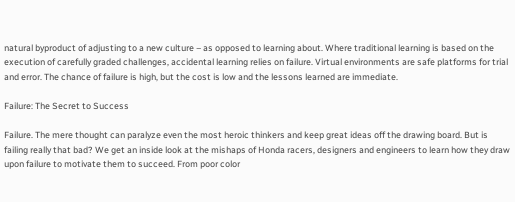natural byproduct of adjusting to a new culture – as opposed to learning about. Where traditional learning is based on the execution of carefully graded challenges, accidental learning relies on failure. Virtual environments are safe platforms for trial and error. The chance of failure is high, but the cost is low and the lessons learned are immediate.

Failure: The Secret to Success

Failure. The mere thought can paralyze even the most heroic thinkers and keep great ideas off the drawing board. But is failing really that bad? We get an inside look at the mishaps of Honda racers, designers and engineers to learn how they draw upon failure to motivate them to succeed. From poor color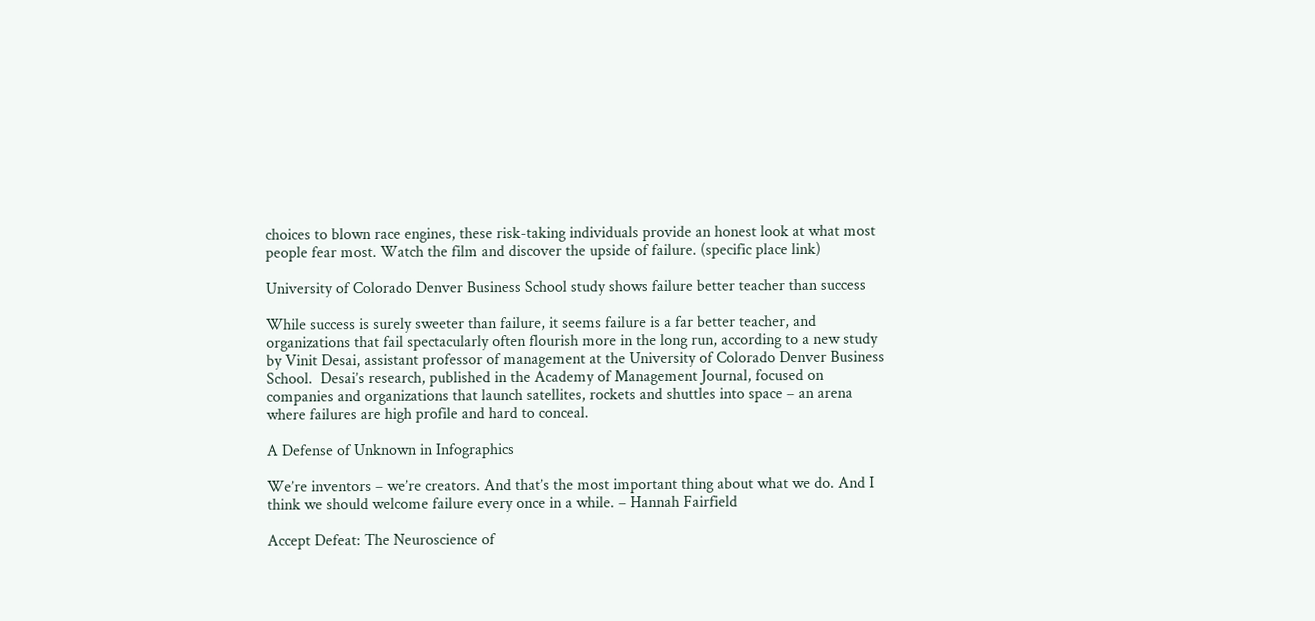choices to blown race engines, these risk-taking individuals provide an honest look at what most people fear most. Watch the film and discover the upside of failure. (specific place link)

University of Colorado Denver Business School study shows failure better teacher than success

While success is surely sweeter than failure, it seems failure is a far better teacher, and organizations that fail spectacularly often flourish more in the long run, according to a new study by Vinit Desai, assistant professor of management at the University of Colorado Denver Business School.  Desai’s research, published in the Academy of Management Journal, focused on companies and organizations that launch satellites, rockets and shuttles into space – an arena where failures are high profile and hard to conceal.

A Defense of Unknown in Infographics

We’re inventors – we’re creators. And that’s the most important thing about what we do. And I think we should welcome failure every once in a while. – Hannah Fairfield

Accept Defeat: The Neuroscience of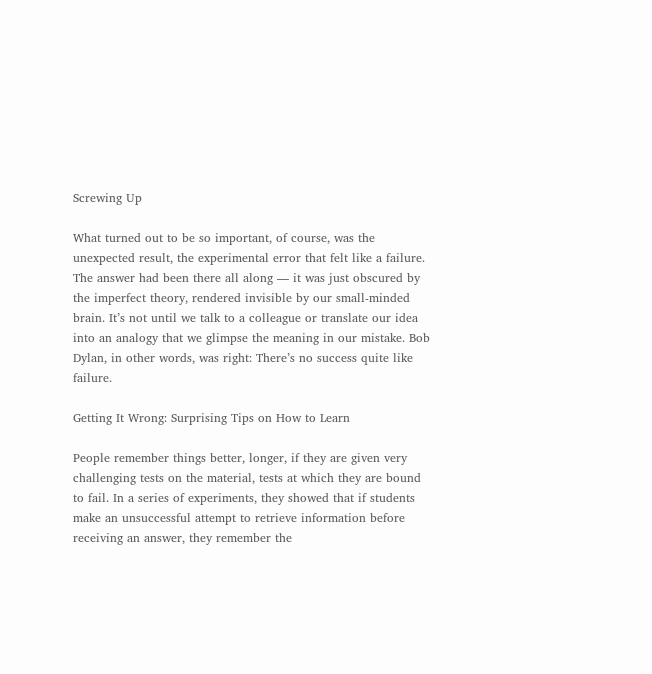Screwing Up

What turned out to be so important, of course, was the unexpected result, the experimental error that felt like a failure. The answer had been there all along — it was just obscured by the imperfect theory, rendered invisible by our small-minded brain. It’s not until we talk to a colleague or translate our idea into an analogy that we glimpse the meaning in our mistake. Bob Dylan, in other words, was right: There’s no success quite like failure.

Getting It Wrong: Surprising Tips on How to Learn

People remember things better, longer, if they are given very challenging tests on the material, tests at which they are bound to fail. In a series of experiments, they showed that if students make an unsuccessful attempt to retrieve information before receiving an answer, they remember the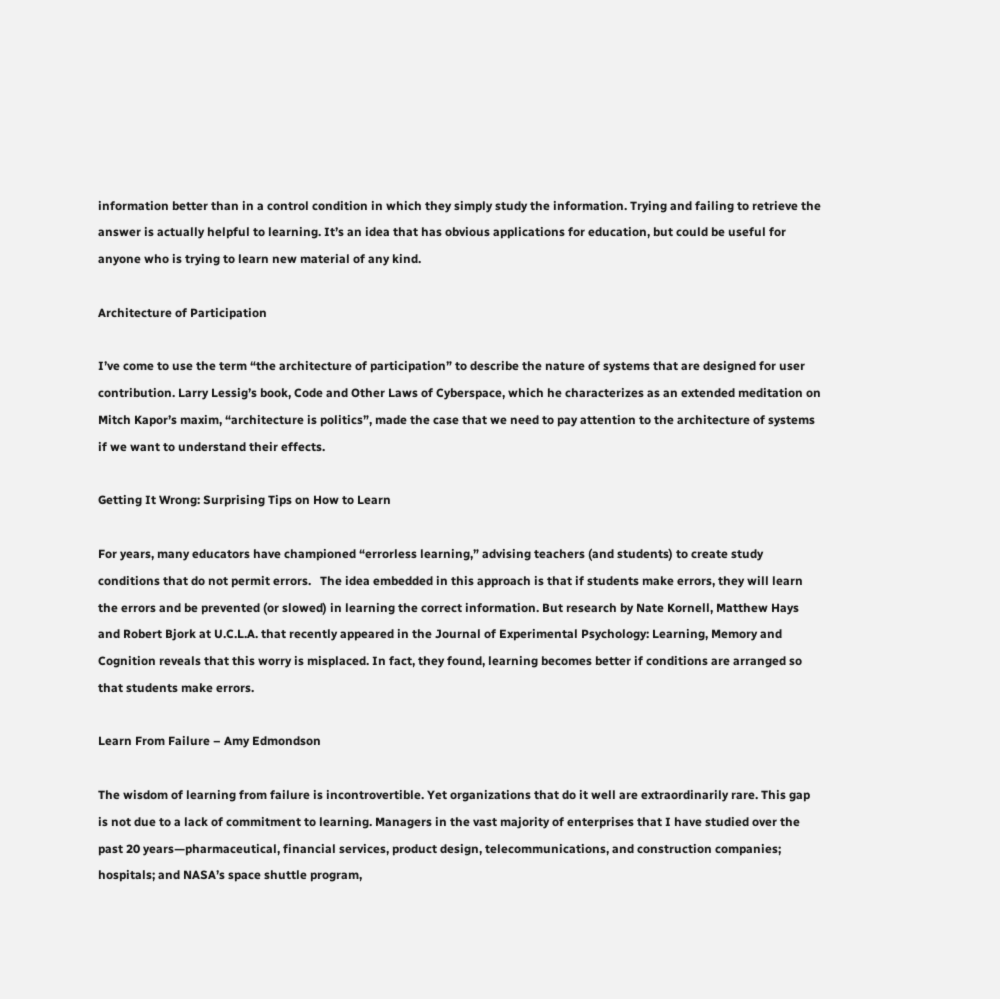information better than in a control condition in which they simply study the information. Trying and failing to retrieve the answer is actually helpful to learning. It’s an idea that has obvious applications for education, but could be useful for anyone who is trying to learn new material of any kind.

Architecture of Participation

I’ve come to use the term “the architecture of participation” to describe the nature of systems that are designed for user contribution. Larry Lessig’s book, Code and Other Laws of Cyberspace, which he characterizes as an extended meditation on Mitch Kapor’s maxim, “architecture is politics”, made the case that we need to pay attention to the architecture of systems if we want to understand their effects.

Getting It Wrong: Surprising Tips on How to Learn

For years, many educators have championed “errorless learning,” advising teachers (and students) to create study conditions that do not permit errors.   The idea embedded in this approach is that if students make errors, they will learn the errors and be prevented (or slowed) in learning the correct information. But research by Nate Kornell, Matthew Hays and Robert Bjork at U.C.L.A. that recently appeared in the Journal of Experimental Psychology: Learning, Memory and Cognition reveals that this worry is misplaced. In fact, they found, learning becomes better if conditions are arranged so that students make errors.

Learn From Failure – Amy Edmondson

The wisdom of learning from failure is incontrovertible. Yet organizations that do it well are extraordinarily rare. This gap is not due to a lack of commitment to learning. Managers in the vast majority of enterprises that I have studied over the past 20 years—pharmaceutical, financial services, product design, telecommunications, and construction companies; hospitals; and NASA’s space shuttle program,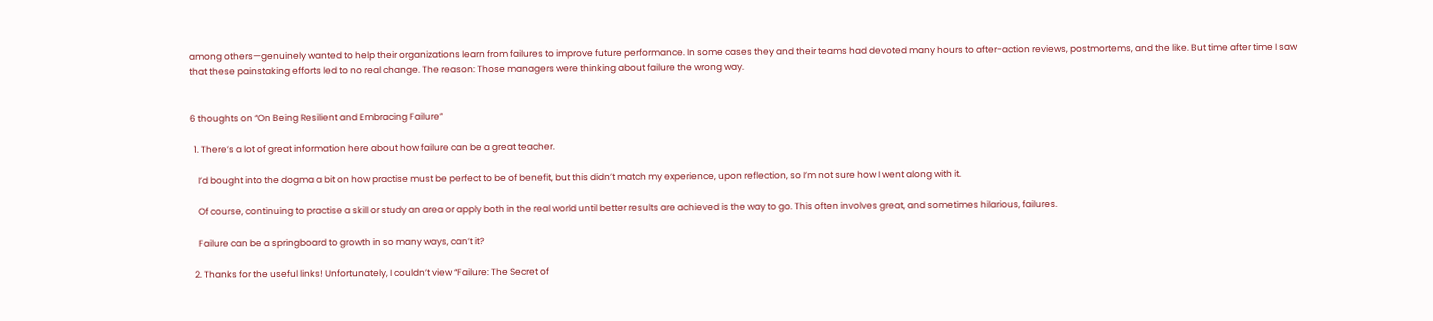among others—genuinely wanted to help their organizations learn from failures to improve future performance. In some cases they and their teams had devoted many hours to after-action reviews, postmortems, and the like. But time after time I saw that these painstaking efforts led to no real change. The reason: Those managers were thinking about failure the wrong way.


6 thoughts on “On Being Resilient and Embracing Failure”

  1. There’s a lot of great information here about how failure can be a great teacher.

    I’d bought into the dogma a bit on how practise must be perfect to be of benefit, but this didn’t match my experience, upon reflection, so I’m not sure how I went along with it.

    Of course, continuing to practise a skill or study an area or apply both in the real world until better results are achieved is the way to go. This often involves great, and sometimes hilarious, failures.

    Failure can be a springboard to growth in so many ways, can’t it?

  2. Thanks for the useful links! Unfortunately, I couldn’t view “Failure: The Secret of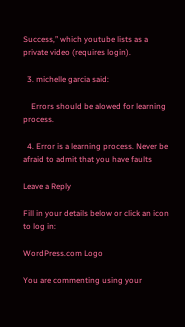Success,” which youtube lists as a private video (requires login).

  3. michelle garcia said:

    Errors should be alowed for learning process.

  4. Error is a learning process. Never be afraid to admit that you have faults

Leave a Reply

Fill in your details below or click an icon to log in:

WordPress.com Logo

You are commenting using your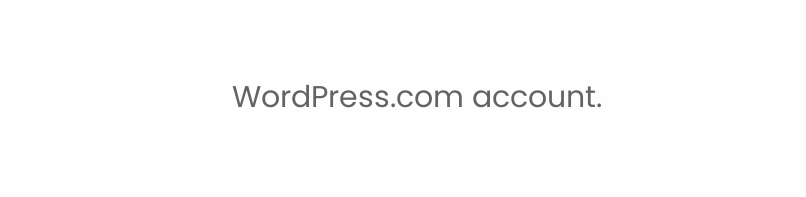WordPress.com account.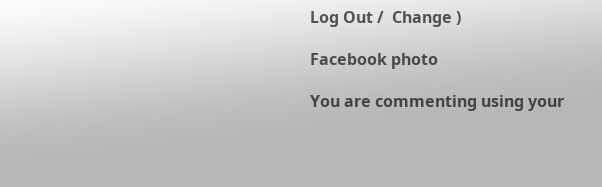Log Out /  Change )

Facebook photo

You are commenting using your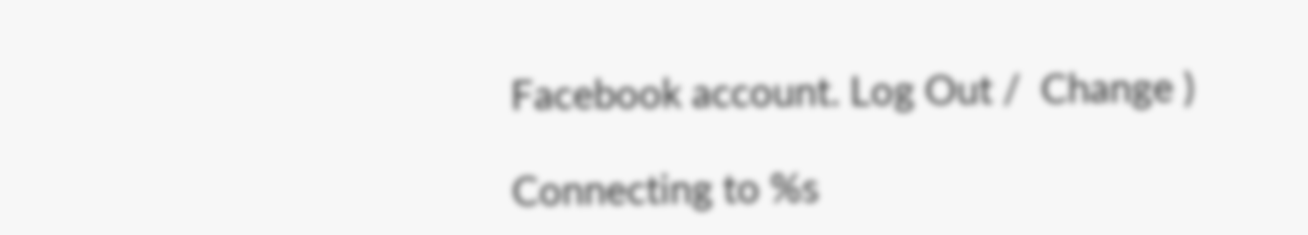Facebook account. Log Out /  Change )

Connecting to %s